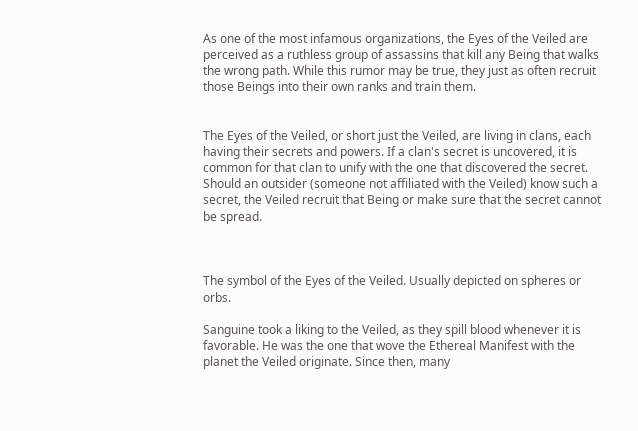As one of the most infamous organizations, the Eyes of the Veiled are perceived as a ruthless group of assassins that kill any Being that walks the wrong path. While this rumor may be true, they just as often recruit those Beings into their own ranks and train them.


The Eyes of the Veiled, or short just the Veiled, are living in clans, each having their secrets and powers. If a clan's secret is uncovered, it is common for that clan to unify with the one that discovered the secret. Should an outsider (someone not affiliated with the Veiled) know such a secret, the Veiled recruit that Being or make sure that the secret cannot be spread.



The symbol of the Eyes of the Veiled. Usually depicted on spheres or orbs.

Sanguine took a liking to the Veiled, as they spill blood whenever it is favorable. He was the one that wove the Ethereal Manifest with the planet the Veiled originate. Since then, many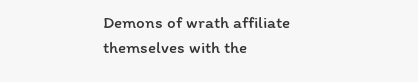Demons of wrath affiliate themselves with the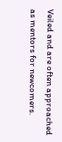Veiled and are often approached as mentors for newcomers.